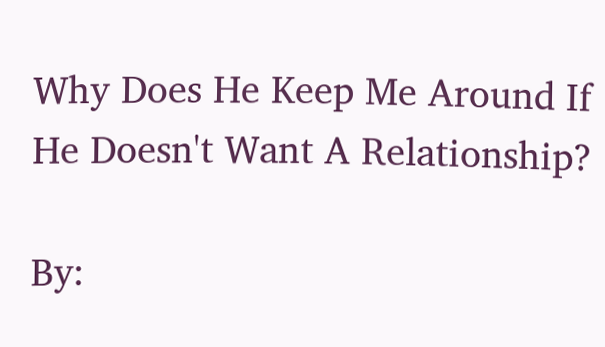Why Does He Keep Me Around If He Doesn't Want A Relationship?

By: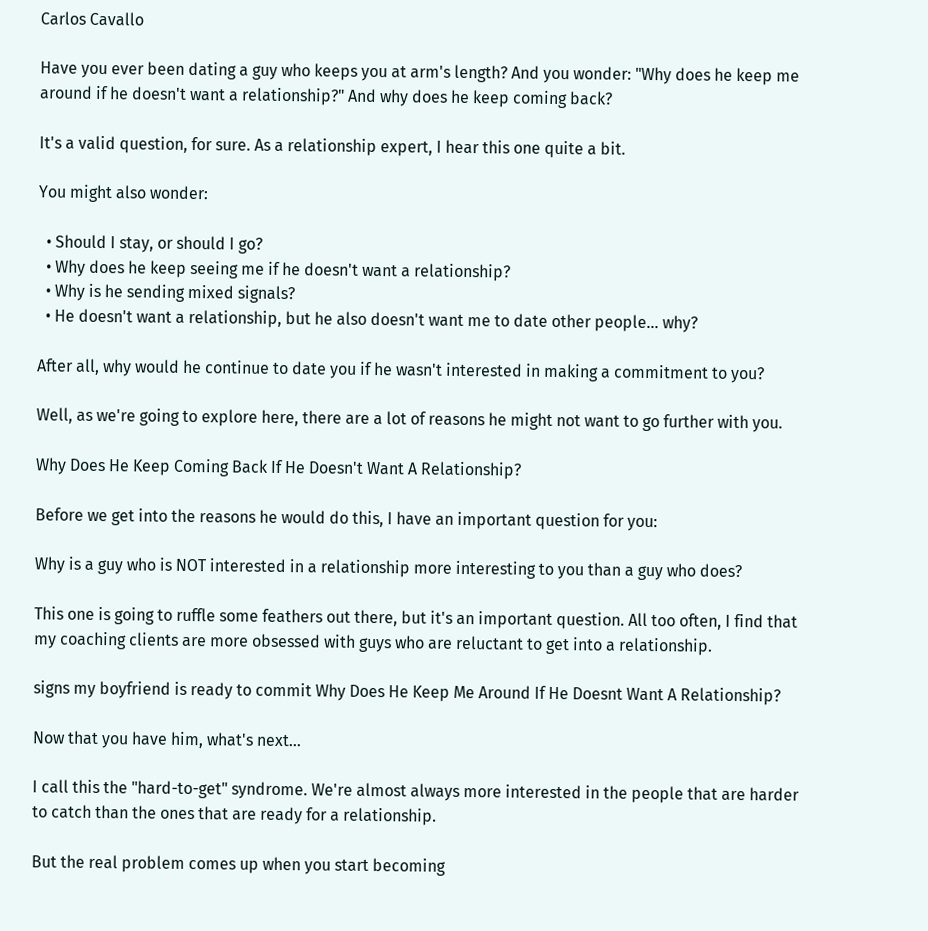Carlos Cavallo

Have you ever been dating a guy who keeps you at arm's length? And you wonder: "Why does he keep me around if he doesn't want a relationship?" And why does he keep coming back?

It's a valid question, for sure. As a relationship expert, I hear this one quite a bit.

You might also wonder:

  • Should I stay, or should I go?
  • Why does he keep seeing me if he doesn't want a relationship?
  • Why is he sending mixed signals?
  • He doesn't want a relationship, but he also doesn't want me to date other people... why?

After all, why would he continue to date you if he wasn't interested in making a commitment to you?

Well, as we're going to explore here, there are a lot of reasons he might not want to go further with you.

Why Does He Keep Coming Back If He Doesn't Want A Relationship?

Before we get into the reasons he would do this, I have an important question for you:

Why is a guy who is NOT interested in a relationship more interesting to you than a guy who does?

This one is going to ruffle some feathers out there, but it's an important question. All too often, I find that my coaching clients are more obsessed with guys who are reluctant to get into a relationship.

signs my boyfriend is ready to commit Why Does He Keep Me Around If He Doesnt Want A Relationship?

Now that you have him, what's next...

I call this the "hard-to-get" syndrome. We're almost always more interested in the people that are harder to catch than the ones that are ready for a relationship.

But the real problem comes up when you start becoming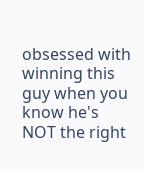obsessed with winning this guy when you know he's NOT the right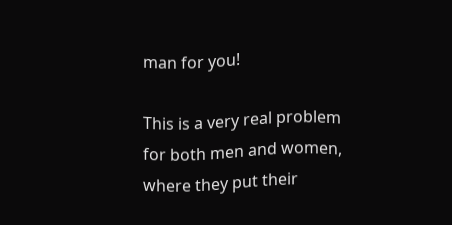man for you!

This is a very real problem for both men and women, where they put their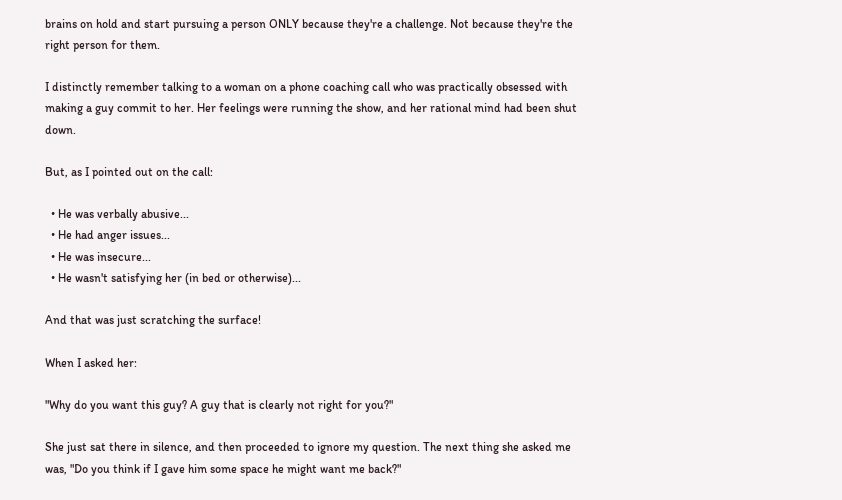brains on hold and start pursuing a person ONLY because they're a challenge. Not because they're the right person for them.

I distinctly remember talking to a woman on a phone coaching call who was practically obsessed with making a guy commit to her. Her feelings were running the show, and her rational mind had been shut down.

But, as I pointed out on the call:

  • He was verbally abusive...
  • He had anger issues...
  • He was insecure...
  • He wasn't satisfying her (in bed or otherwise)...

And that was just scratching the surface!

When I asked her:

"Why do you want this guy? A guy that is clearly not right for you?"

She just sat there in silence, and then proceeded to ignore my question. The next thing she asked me was, "Do you think if I gave him some space he might want me back?"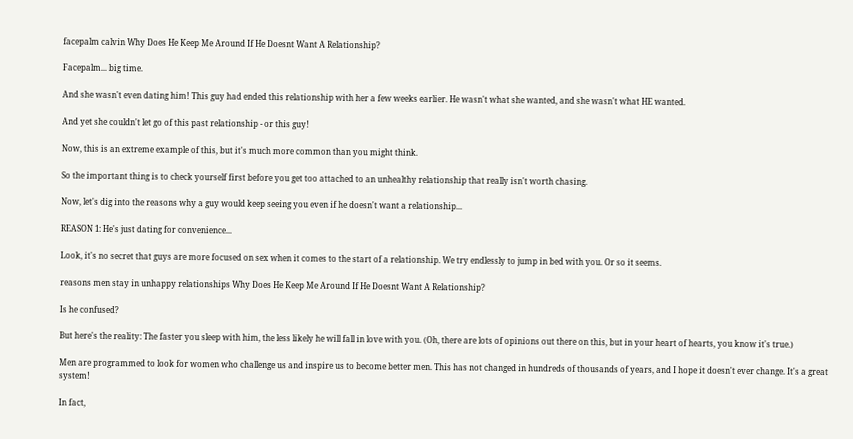facepalm calvin Why Does He Keep Me Around If He Doesnt Want A Relationship?

Facepalm... big time.

And she wasn't even dating him! This guy had ended this relationship with her a few weeks earlier. He wasn't what she wanted, and she wasn't what HE wanted.

And yet she couldn't let go of this past relationship - or this guy!

Now, this is an extreme example of this, but it's much more common than you might think.

So the important thing is to check yourself first before you get too attached to an unhealthy relationship that really isn't worth chasing.

Now, let's dig into the reasons why a guy would keep seeing you even if he doesn't want a relationship...

REASON 1: He's just dating for convenience...

Look, it's no secret that guys are more focused on sex when it comes to the start of a relationship. We try endlessly to jump in bed with you. Or so it seems.

reasons men stay in unhappy relationships Why Does He Keep Me Around If He Doesnt Want A Relationship?

Is he confused?

But here's the reality: The faster you sleep with him, the less likely he will fall in love with you. (Oh, there are lots of opinions out there on this, but in your heart of hearts, you know it's true.)

Men are programmed to look for women who challenge us and inspire us to become better men. This has not changed in hundreds of thousands of years, and I hope it doesn't ever change. It's a great system!

In fact,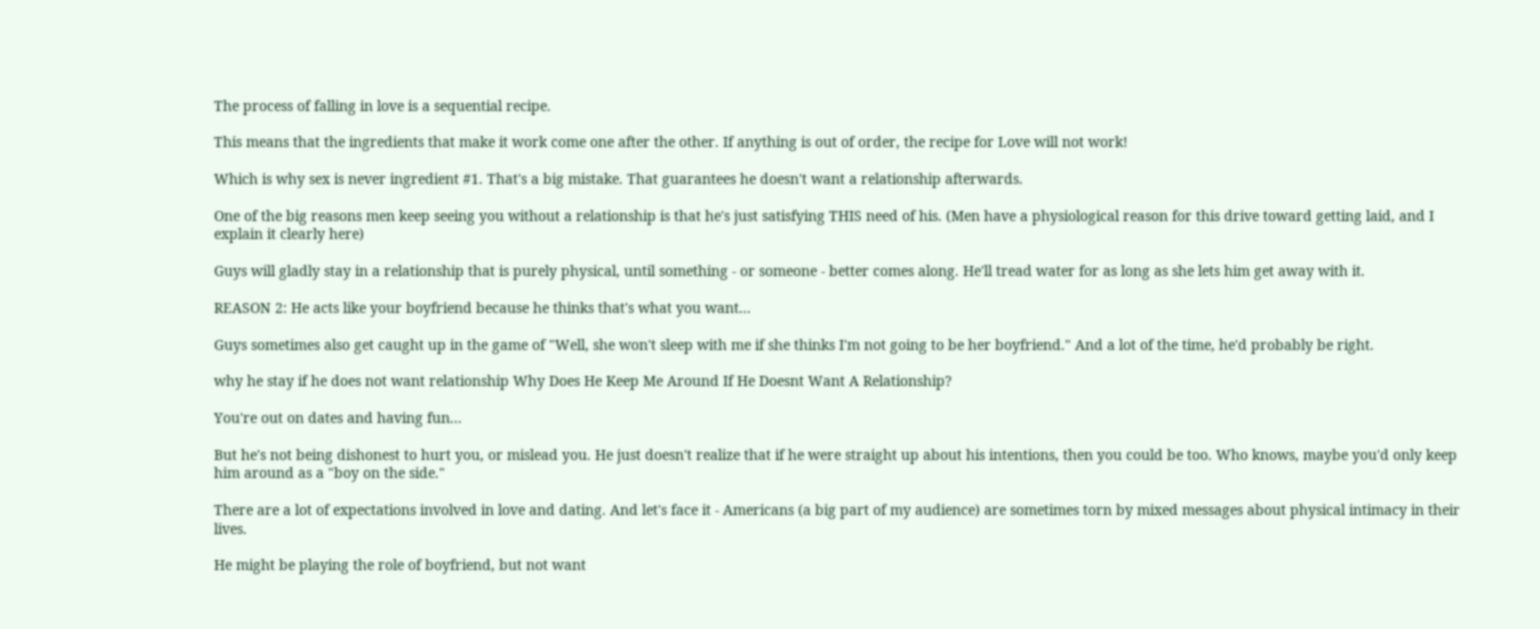The process of falling in love is a sequential recipe.

This means that the ingredients that make it work come one after the other. If anything is out of order, the recipe for Love will not work!

Which is why sex is never ingredient #1. That's a big mistake. That guarantees he doesn't want a relationship afterwards.

One of the big reasons men keep seeing you without a relationship is that he's just satisfying THIS need of his. (Men have a physiological reason for this drive toward getting laid, and I explain it clearly here)

Guys will gladly stay in a relationship that is purely physical, until something - or someone - better comes along. He'll tread water for as long as she lets him get away with it.

REASON 2: He acts like your boyfriend because he thinks that's what you want...

Guys sometimes also get caught up in the game of "Well, she won't sleep with me if she thinks I'm not going to be her boyfriend." And a lot of the time, he'd probably be right.

why he stay if he does not want relationship Why Does He Keep Me Around If He Doesnt Want A Relationship?

You're out on dates and having fun...

But he's not being dishonest to hurt you, or mislead you. He just doesn't realize that if he were straight up about his intentions, then you could be too. Who knows, maybe you'd only keep him around as a "boy on the side."

There are a lot of expectations involved in love and dating. And let's face it - Americans (a big part of my audience) are sometimes torn by mixed messages about physical intimacy in their lives.

He might be playing the role of boyfriend, but not want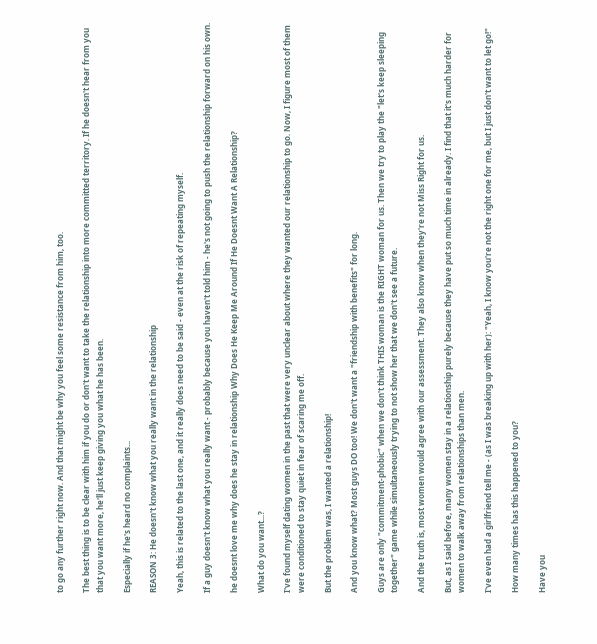to go any further right now. And that might be why you feel some resistance from him, too.

The best thing is to be clear with him if you do or don't want to take the relationship into more committed territory. If he doesn't hear from you that you want more, he'll just keep giving you what he has been.

Especially if he's heard no complaints...

REASON 3: He doesn't know what you really want in the relationship

Yeah, this is related to the last one, and it really does need to be said - even at the risk of repeating myself.

If a guy doesn't know what you really want - probably because you haven't told him - he's not going to push the relationship forward on his own.

he doesnt love me why does he stay in relationship Why Does He Keep Me Around If He Doesnt Want A Relationship?

What do you want...?

I've found myself dating women in the past that were very unclear about where they wanted our relationship to go. Now, I figure most of them were conditioned to stay quiet in fear of scaring me off.

But the problem was, I wanted a relationship!

And you know what? Most guys DO too! We don't want a "friendship with benefits" for long.

Guys are only "commitment-phobic" when we don't think THIS woman is the RIGHT woman for us. Then we try to play the "let's keep sleeping together" game while simultaneously trying to not show her that we don't see a future.

And the truth is, most women would agree with our assessment. They also know when they're not Miss Right for us.

But, as I said before, many women stay in a relationship purely because they have put so much time in already. I find that it's much harder for women to walk away from relationships than men.

I've even had a girlfriend tell me - (as I was breaking up with her): "Yeah, I know you're not the right one for me, but I just don't want to let go!"

How many times has this happened to you?

Have you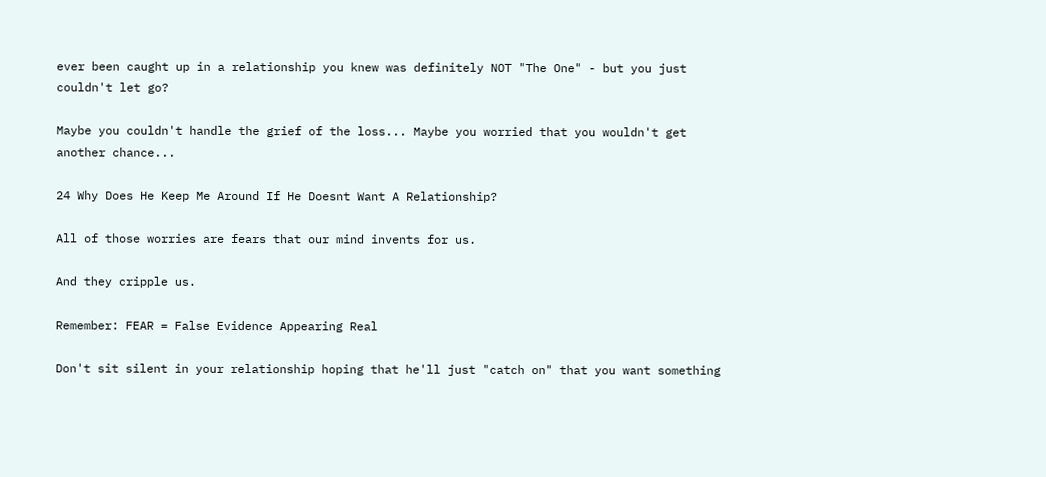ever been caught up in a relationship you knew was definitely NOT "The One" - but you just couldn't let go?

Maybe you couldn't handle the grief of the loss... Maybe you worried that you wouldn't get another chance...

24 Why Does He Keep Me Around If He Doesnt Want A Relationship?

All of those worries are fears that our mind invents for us.

And they cripple us.

Remember: FEAR = False Evidence Appearing Real

Don't sit silent in your relationship hoping that he'll just "catch on" that you want something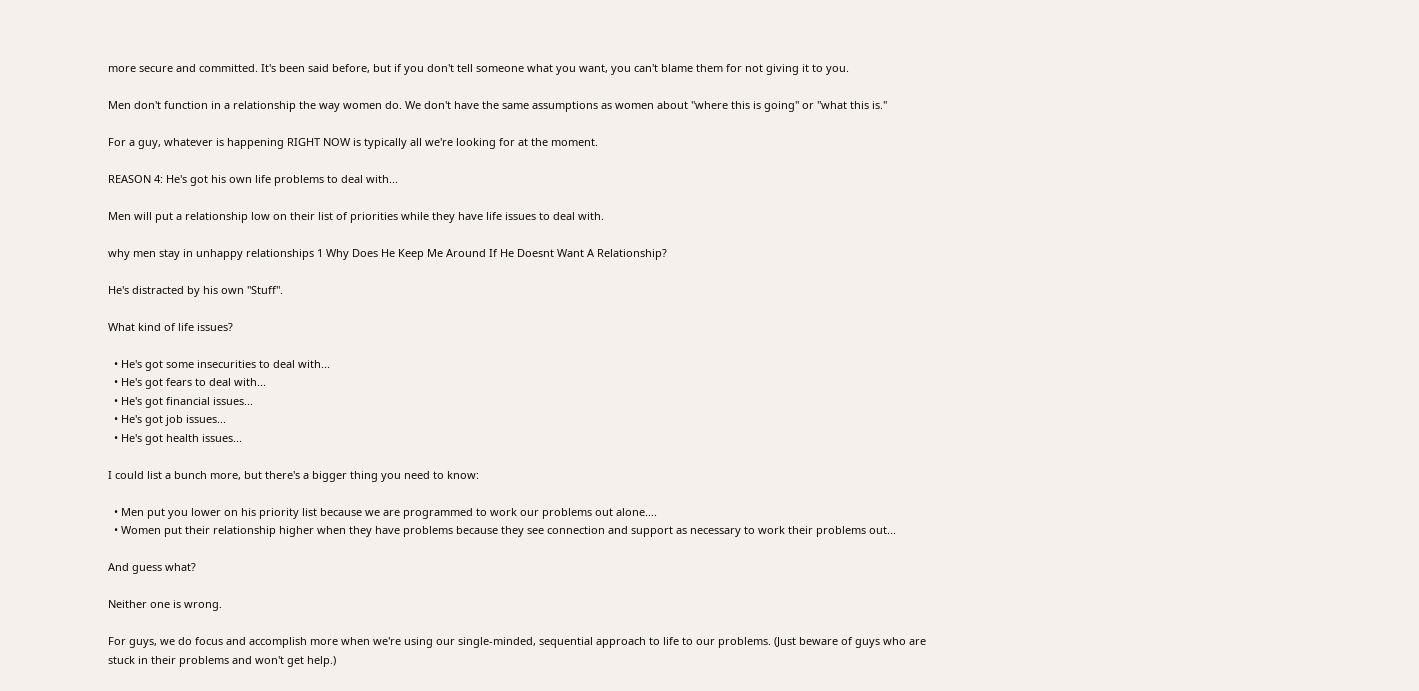more secure and committed. It's been said before, but if you don't tell someone what you want, you can't blame them for not giving it to you.

Men don't function in a relationship the way women do. We don't have the same assumptions as women about "where this is going" or "what this is."

For a guy, whatever is happening RIGHT NOW is typically all we're looking for at the moment.

REASON 4: He's got his own life problems to deal with...

Men will put a relationship low on their list of priorities while they have life issues to deal with.

why men stay in unhappy relationships 1 Why Does He Keep Me Around If He Doesnt Want A Relationship?

He's distracted by his own "Stuff".

What kind of life issues?

  • He's got some insecurities to deal with...
  • He's got fears to deal with...
  • He's got financial issues...
  • He's got job issues...
  • He's got health issues...

I could list a bunch more, but there's a bigger thing you need to know:

  • Men put you lower on his priority list because we are programmed to work our problems out alone....
  • Women put their relationship higher when they have problems because they see connection and support as necessary to work their problems out...

And guess what?

Neither one is wrong.

For guys, we do focus and accomplish more when we're using our single-minded, sequential approach to life to our problems. (Just beware of guys who are stuck in their problems and won't get help.)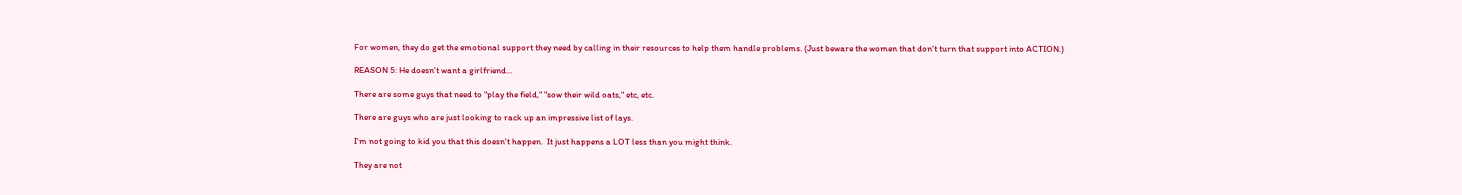For women, they do get the emotional support they need by calling in their resources to help them handle problems. (Just beware the women that don't turn that support into ACTION.)

REASON 5: He doesn't want a girlfriend...

There are some guys that need to "play the field," "sow their wild oats," etc, etc.

There are guys who are just looking to rack up an impressive list of lays.

I'm not going to kid you that this doesn't happen.  It just happens a LOT less than you might think.

They are not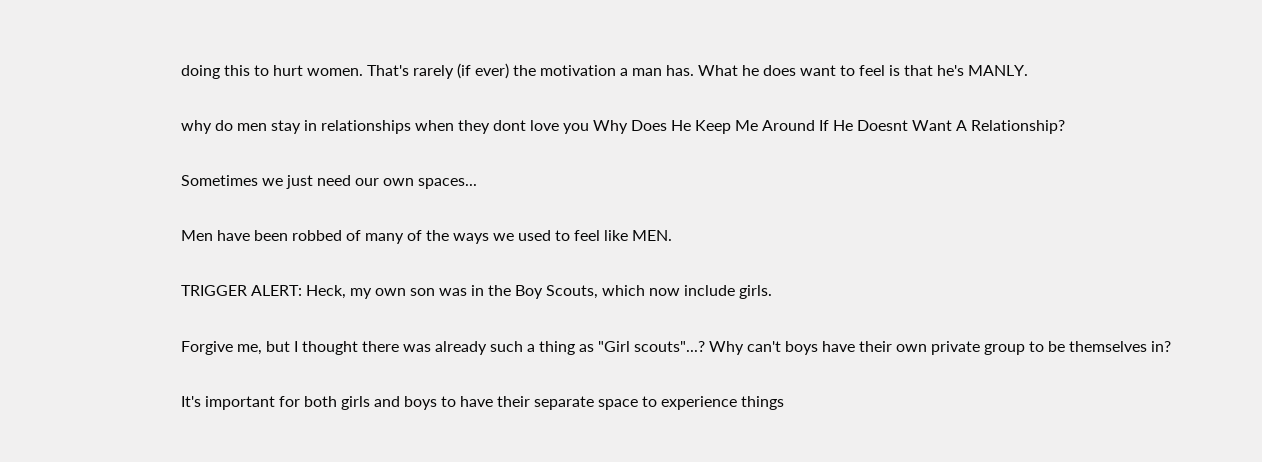doing this to hurt women. That's rarely (if ever) the motivation a man has. What he does want to feel is that he's MANLY.

why do men stay in relationships when they dont love you Why Does He Keep Me Around If He Doesnt Want A Relationship?

Sometimes we just need our own spaces...

Men have been robbed of many of the ways we used to feel like MEN.

TRIGGER ALERT: Heck, my own son was in the Boy Scouts, which now include girls.

Forgive me, but I thought there was already such a thing as "Girl scouts"...? Why can't boys have their own private group to be themselves in?

It's important for both girls and boys to have their separate space to experience things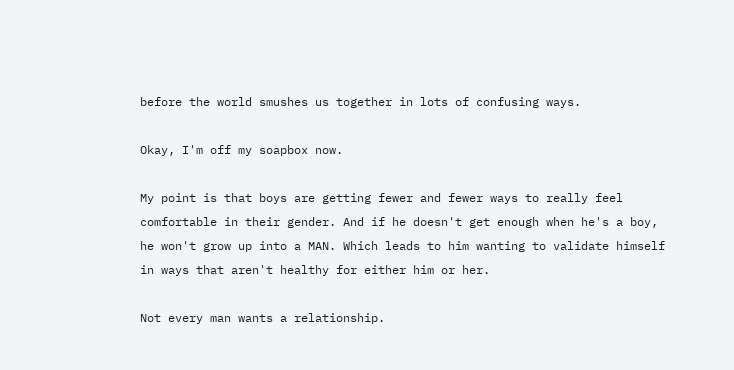before the world smushes us together in lots of confusing ways.

Okay, I'm off my soapbox now.

My point is that boys are getting fewer and fewer ways to really feel comfortable in their gender. And if he doesn't get enough when he's a boy, he won't grow up into a MAN. Which leads to him wanting to validate himself in ways that aren't healthy for either him or her.

Not every man wants a relationship.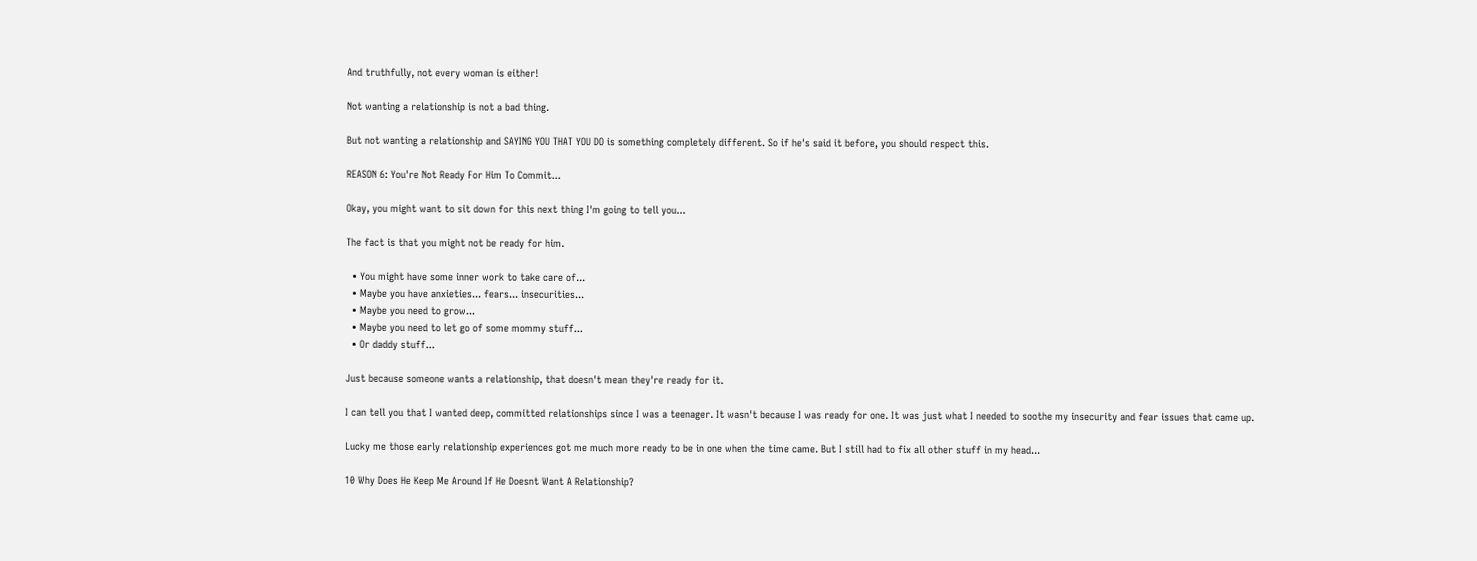And truthfully, not every woman is either!

Not wanting a relationship is not a bad thing.

But not wanting a relationship and SAYING YOU THAT YOU DO is something completely different. So if he's said it before, you should respect this.

REASON 6: You're Not Ready For Him To Commit...

Okay, you might want to sit down for this next thing I'm going to tell you...

The fact is that you might not be ready for him.

  • You might have some inner work to take care of...
  • Maybe you have anxieties... fears... insecurities...
  • Maybe you need to grow...
  • Maybe you need to let go of some mommy stuff...
  • Or daddy stuff...

Just because someone wants a relationship, that doesn't mean they're ready for it.

I can tell you that I wanted deep, committed relationships since I was a teenager. It wasn't because I was ready for one. It was just what I needed to soothe my insecurity and fear issues that came up.

Lucky me those early relationship experiences got me much more ready to be in one when the time came. But I still had to fix all other stuff in my head...

10 Why Does He Keep Me Around If He Doesnt Want A Relationship?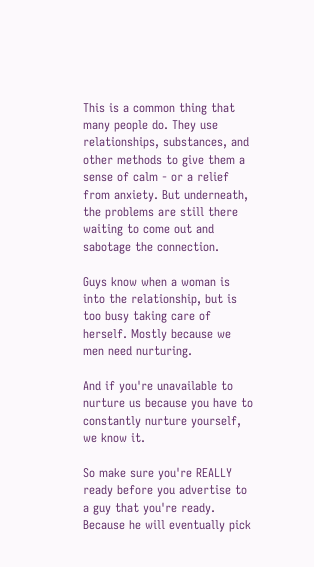This is a common thing that many people do. They use relationships, substances, and other methods to give them a sense of calm - or a relief from anxiety. But underneath, the problems are still there waiting to come out and sabotage the connection.

Guys know when a woman is into the relationship, but is too busy taking care of herself. Mostly because we men need nurturing.

And if you're unavailable to nurture us because you have to constantly nurture yourself, we know it.

So make sure you're REALLY ready before you advertise to a guy that you're ready. Because he will eventually pick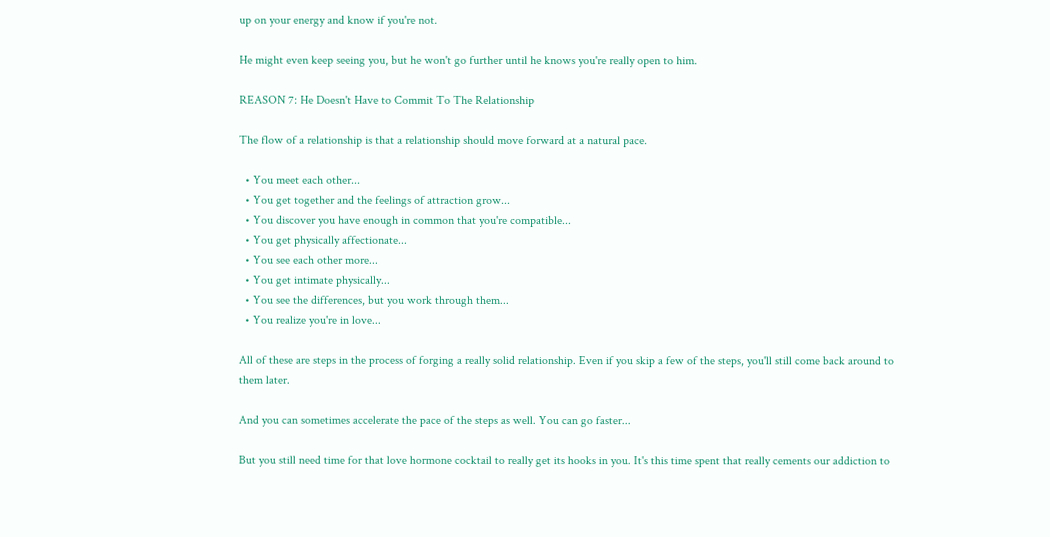up on your energy and know if you're not.

He might even keep seeing you, but he won't go further until he knows you're really open to him.

REASON 7: He Doesn't Have to Commit To The Relationship

The flow of a relationship is that a relationship should move forward at a natural pace.

  • You meet each other...
  • You get together and the feelings of attraction grow...
  • You discover you have enough in common that you're compatible...
  • You get physically affectionate...
  • You see each other more...
  • You get intimate physically...
  • You see the differences, but you work through them...
  • You realize you're in love...

All of these are steps in the process of forging a really solid relationship. Even if you skip a few of the steps, you'll still come back around to them later.

And you can sometimes accelerate the pace of the steps as well. You can go faster...

But you still need time for that love hormone cocktail to really get its hooks in you. It's this time spent that really cements our addiction to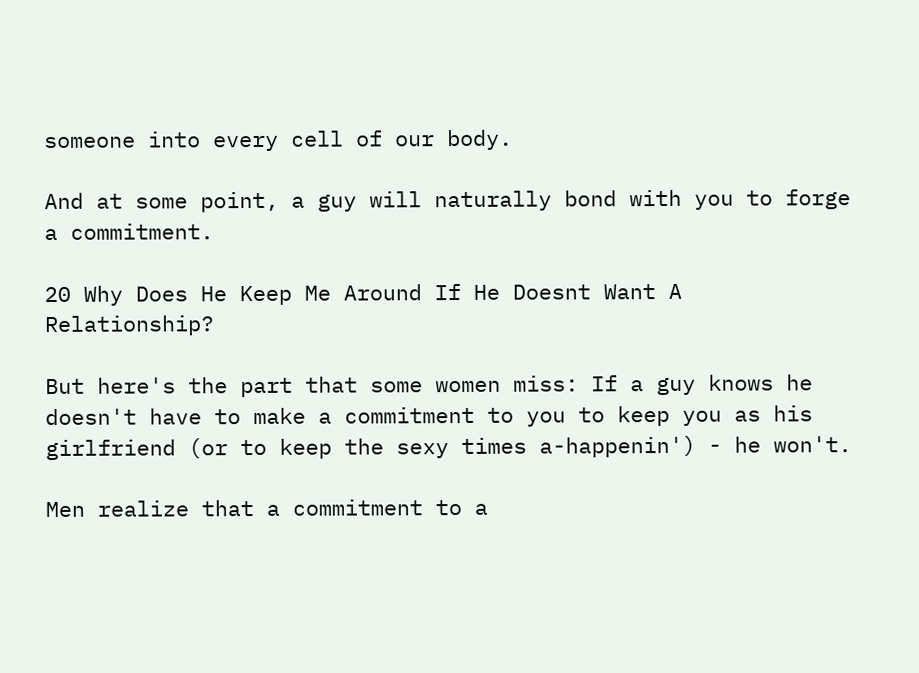someone into every cell of our body.

And at some point, a guy will naturally bond with you to forge a commitment.

20 Why Does He Keep Me Around If He Doesnt Want A Relationship?

But here's the part that some women miss: If a guy knows he doesn't have to make a commitment to you to keep you as his girlfriend (or to keep the sexy times a-happenin') - he won't.

Men realize that a commitment to a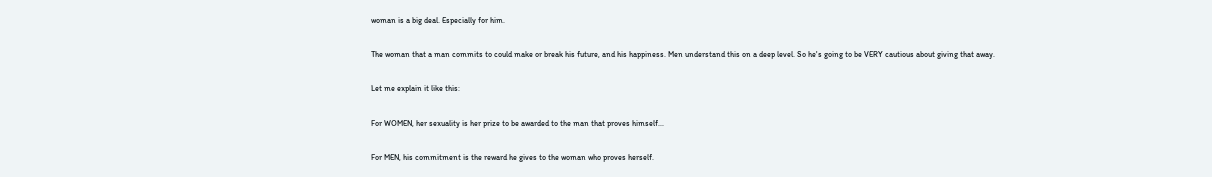woman is a big deal. Especially for him.

The woman that a man commits to could make or break his future, and his happiness. Men understand this on a deep level. So he's going to be VERY cautious about giving that away.

Let me explain it like this:

For WOMEN, her sexuality is her prize to be awarded to the man that proves himself...

For MEN, his commitment is the reward he gives to the woman who proves herself.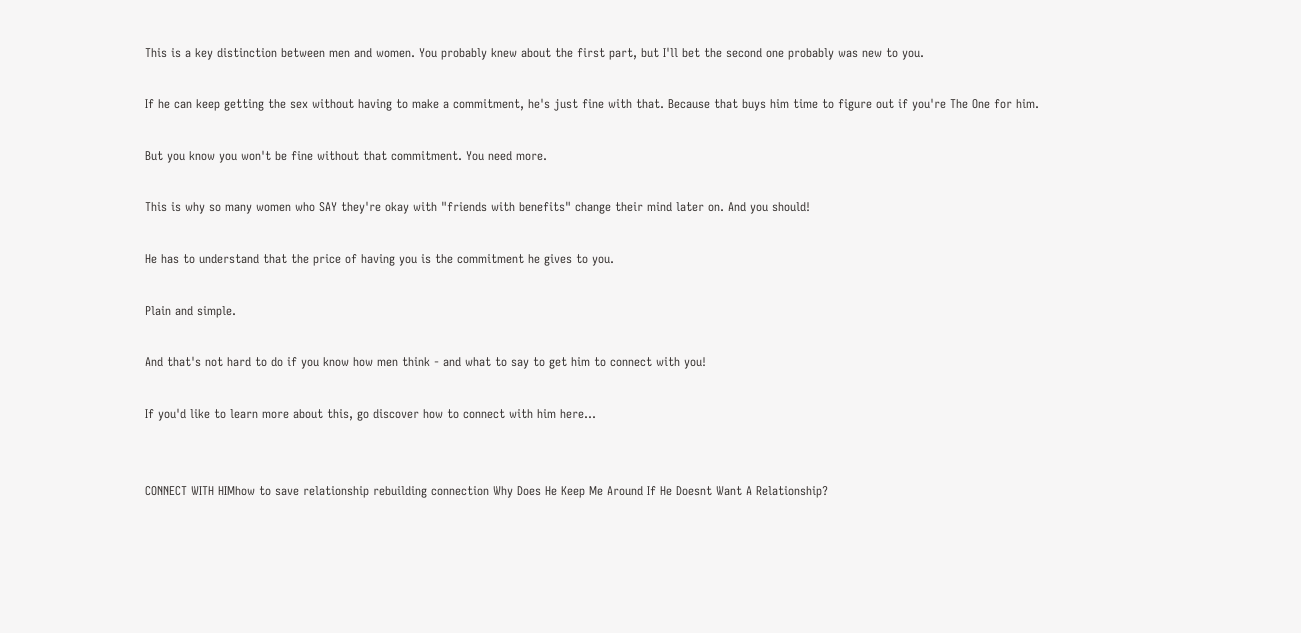This is a key distinction between men and women. You probably knew about the first part, but I'll bet the second one probably was new to you.

If he can keep getting the sex without having to make a commitment, he's just fine with that. Because that buys him time to figure out if you're The One for him.

But you know you won't be fine without that commitment. You need more.

This is why so many women who SAY they're okay with "friends with benefits" change their mind later on. And you should!

He has to understand that the price of having you is the commitment he gives to you.

Plain and simple.

And that's not hard to do if you know how men think - and what to say to get him to connect with you!

If you'd like to learn more about this, go discover how to connect with him here...


CONNECT WITH HIMhow to save relationship rebuilding connection Why Does He Keep Me Around If He Doesnt Want A Relationship?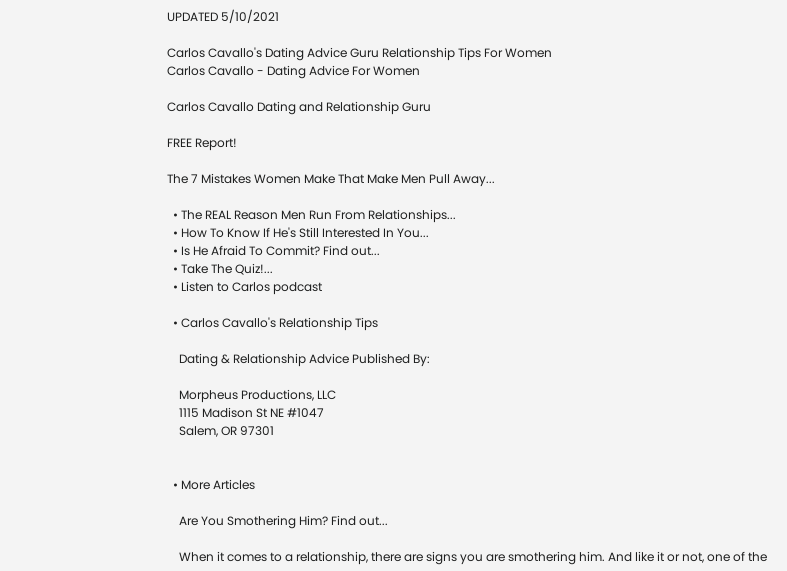UPDATED 5/10/2021

Carlos Cavallo's Dating Advice Guru Relationship Tips For Women
Carlos Cavallo - Dating Advice For Women

Carlos Cavallo Dating and Relationship Guru

FREE Report!

The 7 Mistakes Women Make That Make Men Pull Away...

  • The REAL Reason Men Run From Relationships...
  • How To Know If He's Still Interested In You...
  • Is He Afraid To Commit? Find out...
  • Take The Quiz!...
  • Listen to Carlos podcast

  • Carlos Cavallo's Relationship Tips

    Dating & Relationship Advice Published By:

    Morpheus Productions, LLC
    1115 Madison St NE #1047
    Salem, OR 97301


  • More Articles

    Are You Smothering Him? Find out...

    When it comes to a relationship, there are signs you are smothering him. And like it or not, one of the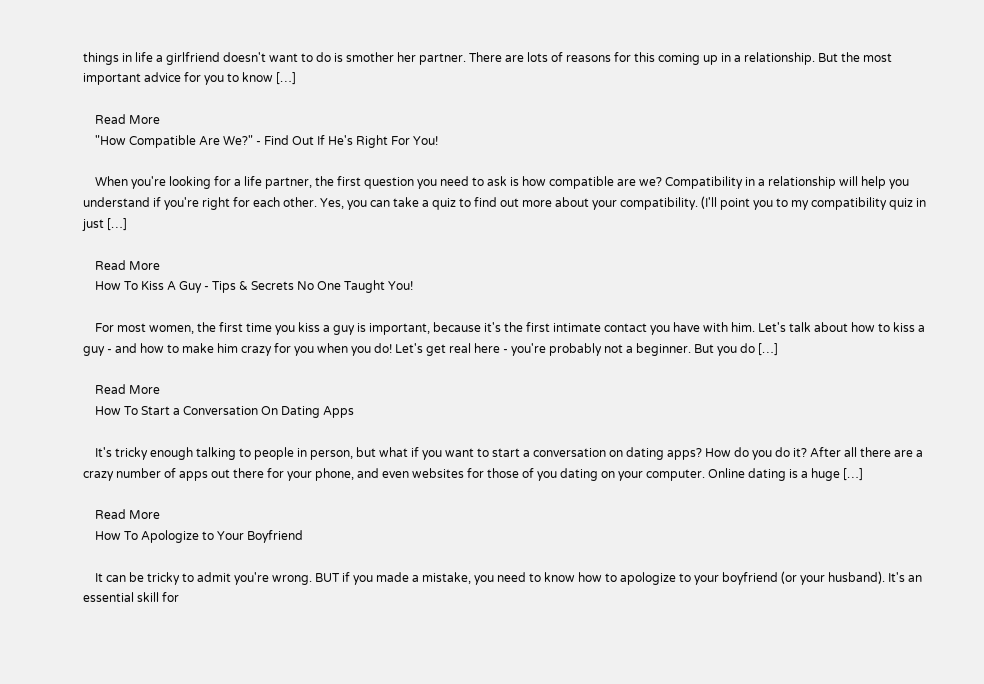things in life a girlfriend doesn't want to do is smother her partner. There are lots of reasons for this coming up in a relationship. But the most important advice for you to know […]

    Read More
    "How Compatible Are We?" - Find Out If He's Right For You!

    When you're looking for a life partner, the first question you need to ask is how compatible are we? Compatibility in a relationship will help you understand if you're right for each other. Yes, you can take a quiz to find out more about your compatibility. (I'll point you to my compatibility quiz in just […]

    Read More
    How To Kiss A Guy - Tips & Secrets No One Taught You!

    For most women, the first time you kiss a guy is important, because it's the first intimate contact you have with him. Let's talk about how to kiss a guy - and how to make him crazy for you when you do! Let's get real here - you're probably not a beginner. But you do […]

    Read More
    How To Start a Conversation On Dating Apps

    It's tricky enough talking to people in person, but what if you want to start a conversation on dating apps? How do you do it? After all there are a crazy number of apps out there for your phone, and even websites for those of you dating on your computer. Online dating is a huge […]

    Read More
    How To Apologize to Your Boyfriend

    It can be tricky to admit you're wrong. BUT if you made a mistake, you need to know how to apologize to your boyfriend (or your husband). It's an essential skill for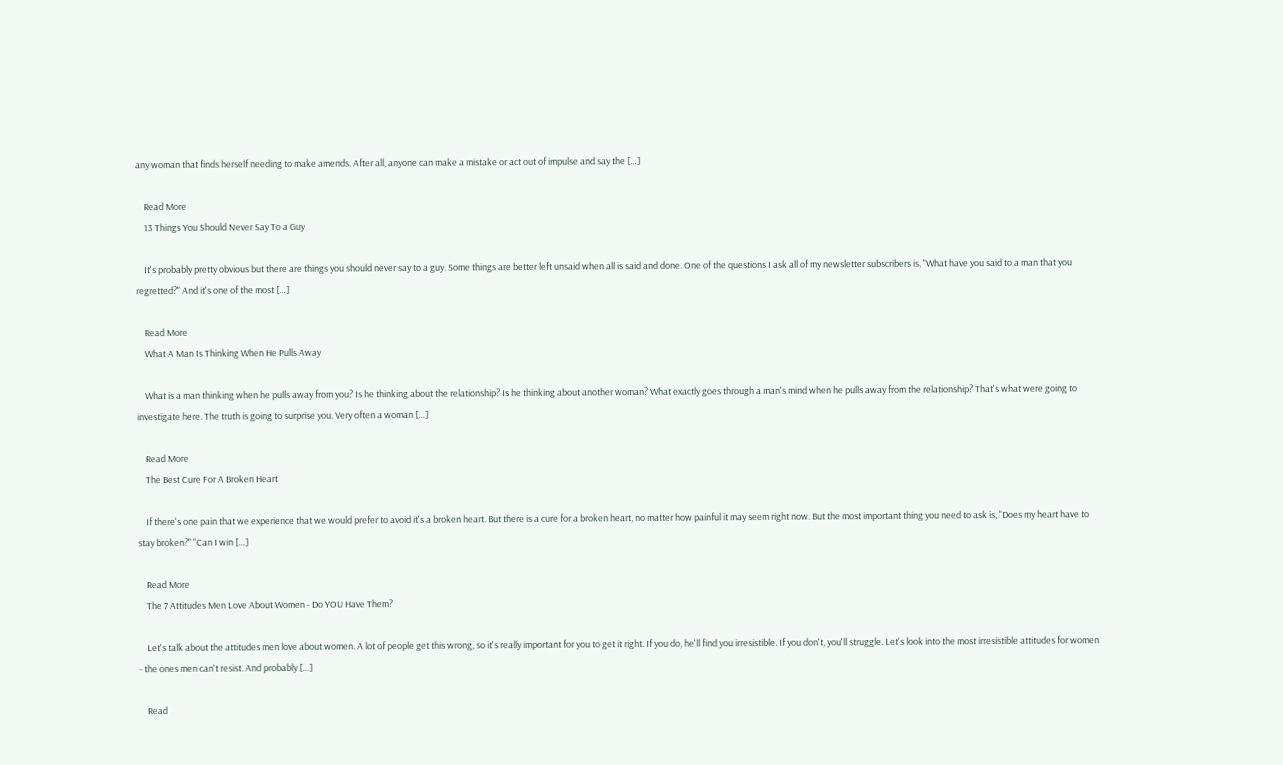any woman that finds herself needing to make amends. After all, anyone can make a mistake or act out of impulse and say the […]

    Read More
    13 Things You Should Never Say To a Guy

    It's probably pretty obvious but there are things you should never say to a guy. Some things are better left unsaid when all is said and done. One of the questions I ask all of my newsletter subscribers is, "What have you said to a man that you regretted?" And it's one of the most […]

    Read More
    What A Man Is Thinking When He Pulls Away

    What is a man thinking when he pulls away from you? Is he thinking about the relationship? Is he thinking about another woman? What exactly goes through a man's mind when he pulls away from the relationship? That's what were going to investigate here. The truth is going to surprise you. Very often a woman […]

    Read More
    The Best Cure For A Broken Heart

    If there's one pain that we experience that we would prefer to avoid it's a broken heart. But there is a cure for a broken heart, no matter how painful it may seem right now. But the most important thing you need to ask is, "Does my heart have to stay broken?" "Can I win […]

    Read More
    The 7 Attitudes Men Love About Women - Do YOU Have Them?

    Let's talk about the attitudes men love about women. A lot of people get this wrong, so it's really important for you to get it right. If you do, he'll find you irresistible. If you don't, you'll struggle. Let's look into the most irresistible attitudes for women - the ones men can't resist. And probably […]

    Read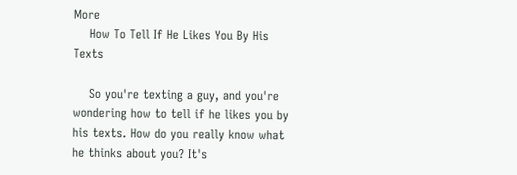More
    How To Tell If He Likes You By His Texts

    So you're texting a guy, and you're wondering how to tell if he likes you by his texts. How do you really know what he thinks about you? It's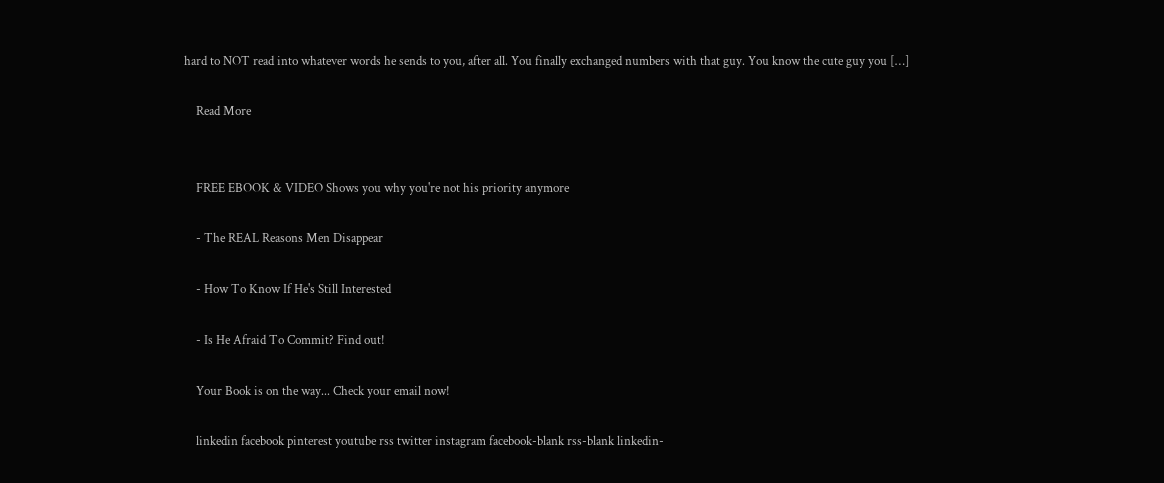hard to NOT read into whatever words he sends to you, after all. You finally exchanged numbers with that guy. You know the cute guy you […]

    Read More


    FREE EBOOK & VIDEO Shows you why you're not his priority anymore

    - The REAL Reasons Men Disappear

    - How To Know If He's Still Interested

    - Is He Afraid To Commit? Find out!

    Your Book is on the way... Check your email now!

    linkedin facebook pinterest youtube rss twitter instagram facebook-blank rss-blank linkedin-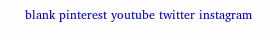blank pinterest youtube twitter instagram